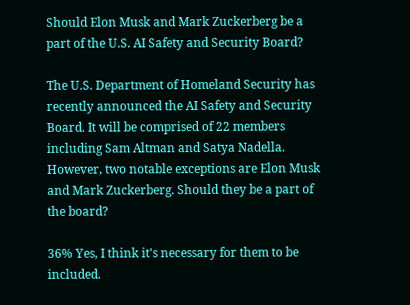Should Elon Musk and Mark Zuckerberg be a part of the U.S. AI Safety and Security Board?

The U.S. Department of Homeland Security has recently announced the AI Safety and Security Board. It will be comprised of 22 members including Sam Altman and Satya Nadella. However, two notable exceptions are Elon Musk and Mark Zuckerberg. Should they be a part of the board?

36% Yes, I think it's necessary for them to be included.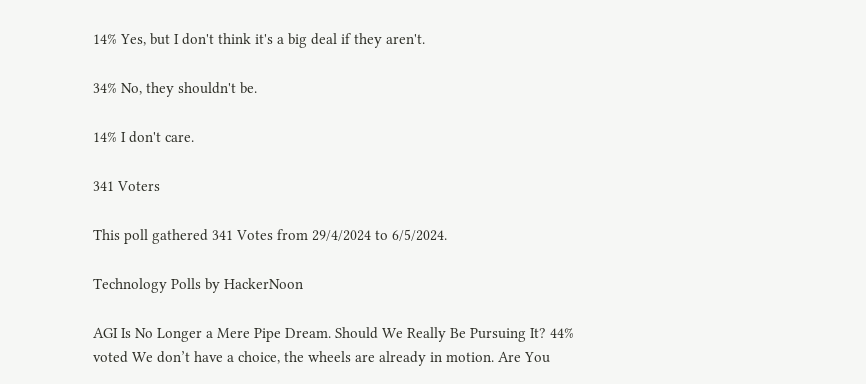14% Yes, but I don't think it's a big deal if they aren't.

34% No, they shouldn't be.

14% I don't care.

341 Voters

This poll gathered 341 Votes from 29/4/2024 to 6/5/2024.

Technology Polls by HackerNoon

AGI Is No Longer a Mere Pipe Dream. Should We Really Be Pursuing It? 44% voted We don’t have a choice, the wheels are already in motion. Are You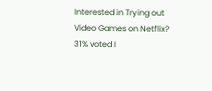Interested in Trying out Video Games on Netflix? 31% voted I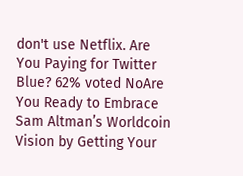don't use Netflix. Are You Paying for Twitter Blue? 62% voted NoAre You Ready to Embrace Sam Altman’s Worldcoin Vision by Getting Your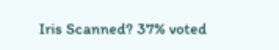Iris Scanned? 37% voted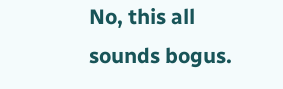No, this all sounds bogus.